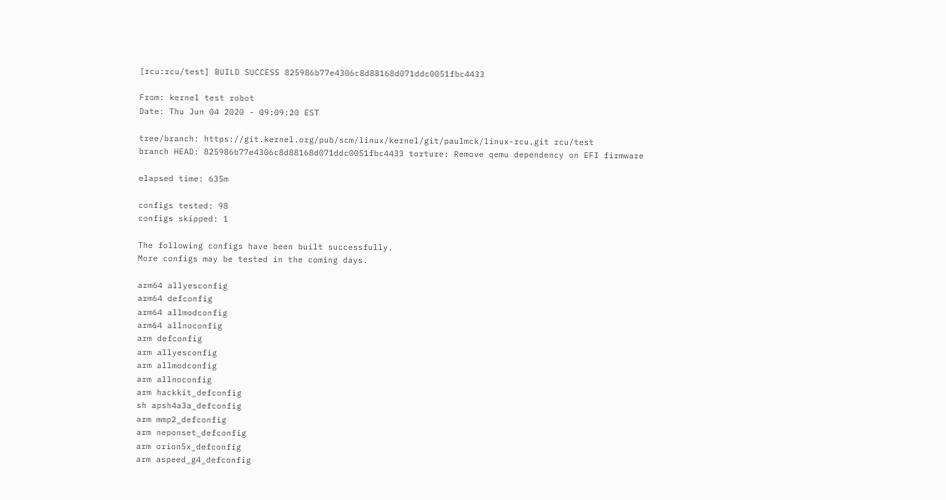[rcu:rcu/test] BUILD SUCCESS 825986b77e4306c8d88168d071ddc0051fbc4433

From: kernel test robot
Date: Thu Jun 04 2020 - 09:09:20 EST

tree/branch: https://git.kernel.org/pub/scm/linux/kernel/git/paulmck/linux-rcu.git rcu/test
branch HEAD: 825986b77e4306c8d88168d071ddc0051fbc4433 torture: Remove qemu dependency on EFI firmware

elapsed time: 635m

configs tested: 98
configs skipped: 1

The following configs have been built successfully.
More configs may be tested in the coming days.

arm64 allyesconfig
arm64 defconfig
arm64 allmodconfig
arm64 allnoconfig
arm defconfig
arm allyesconfig
arm allmodconfig
arm allnoconfig
arm hackkit_defconfig
sh apsh4a3a_defconfig
arm mmp2_defconfig
arm neponset_defconfig
arm orion5x_defconfig
arm aspeed_g4_defconfig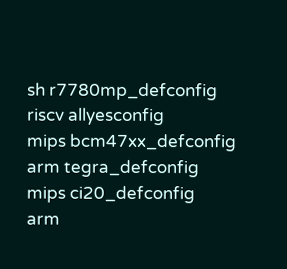sh r7780mp_defconfig
riscv allyesconfig
mips bcm47xx_defconfig
arm tegra_defconfig
mips ci20_defconfig
arm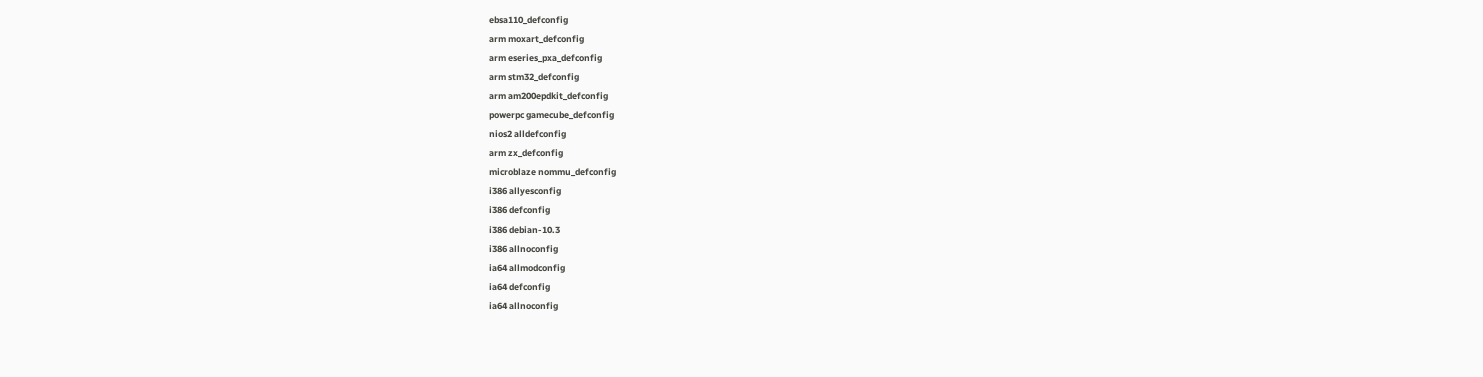ebsa110_defconfig
arm moxart_defconfig
arm eseries_pxa_defconfig
arm stm32_defconfig
arm am200epdkit_defconfig
powerpc gamecube_defconfig
nios2 alldefconfig
arm zx_defconfig
microblaze nommu_defconfig
i386 allyesconfig
i386 defconfig
i386 debian-10.3
i386 allnoconfig
ia64 allmodconfig
ia64 defconfig
ia64 allnoconfig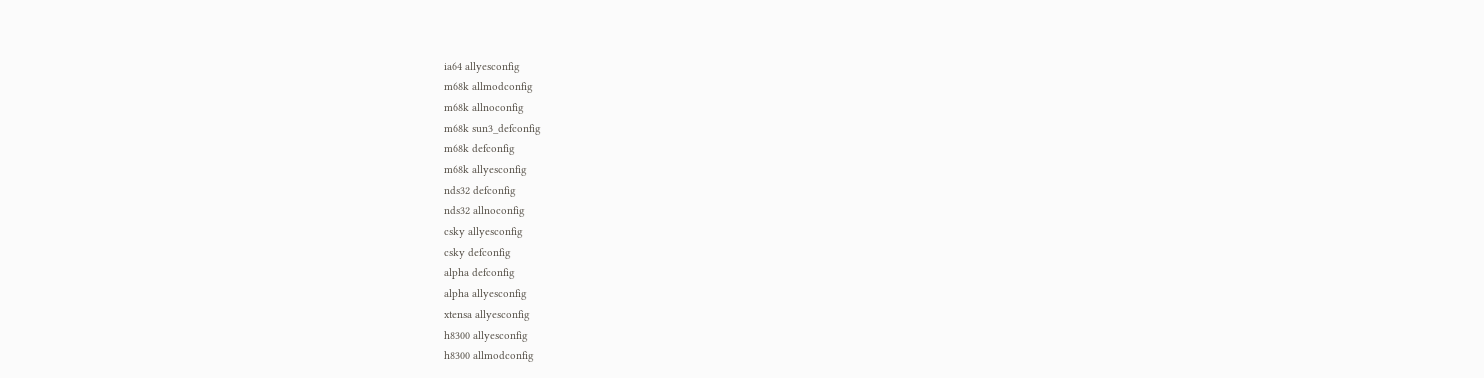ia64 allyesconfig
m68k allmodconfig
m68k allnoconfig
m68k sun3_defconfig
m68k defconfig
m68k allyesconfig
nds32 defconfig
nds32 allnoconfig
csky allyesconfig
csky defconfig
alpha defconfig
alpha allyesconfig
xtensa allyesconfig
h8300 allyesconfig
h8300 allmodconfig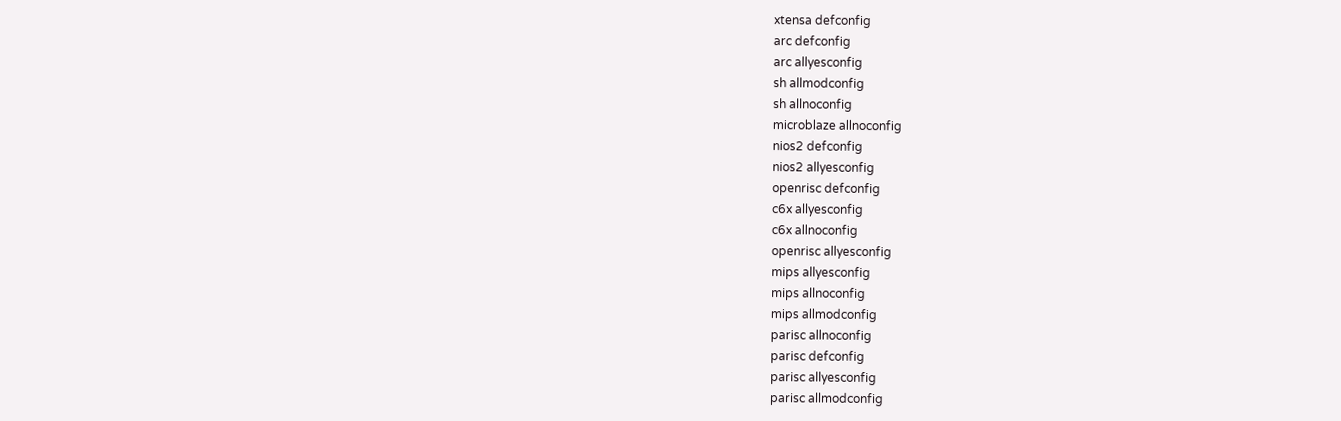xtensa defconfig
arc defconfig
arc allyesconfig
sh allmodconfig
sh allnoconfig
microblaze allnoconfig
nios2 defconfig
nios2 allyesconfig
openrisc defconfig
c6x allyesconfig
c6x allnoconfig
openrisc allyesconfig
mips allyesconfig
mips allnoconfig
mips allmodconfig
parisc allnoconfig
parisc defconfig
parisc allyesconfig
parisc allmodconfig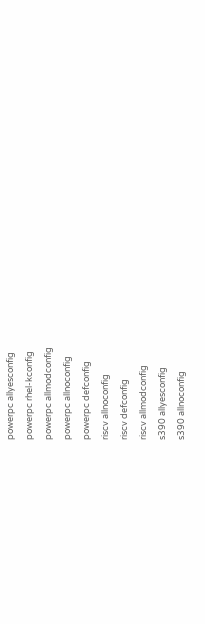powerpc allyesconfig
powerpc rhel-kconfig
powerpc allmodconfig
powerpc allnoconfig
powerpc defconfig
riscv allnoconfig
riscv defconfig
riscv allmodconfig
s390 allyesconfig
s390 allnoconfig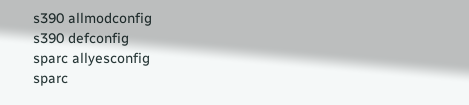s390 allmodconfig
s390 defconfig
sparc allyesconfig
sparc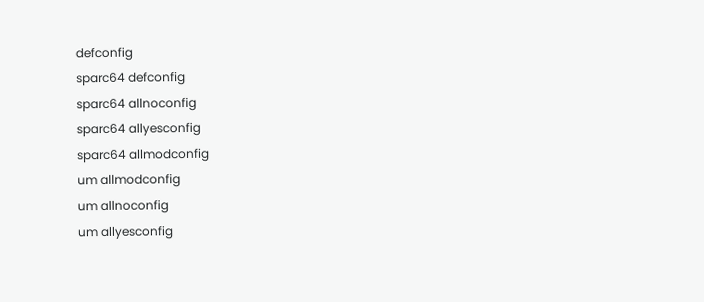defconfig
sparc64 defconfig
sparc64 allnoconfig
sparc64 allyesconfig
sparc64 allmodconfig
um allmodconfig
um allnoconfig
um allyesconfig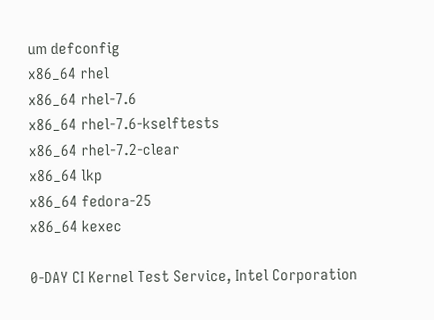um defconfig
x86_64 rhel
x86_64 rhel-7.6
x86_64 rhel-7.6-kselftests
x86_64 rhel-7.2-clear
x86_64 lkp
x86_64 fedora-25
x86_64 kexec

0-DAY CI Kernel Test Service, Intel Corporation